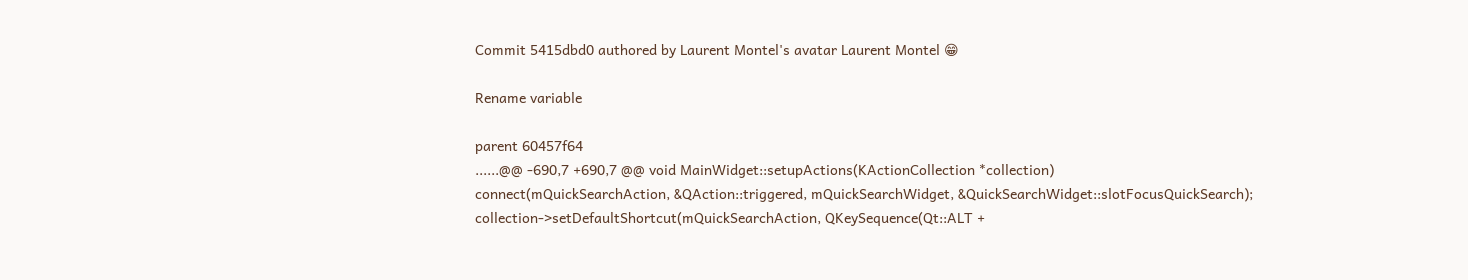Commit 5415dbd0 authored by Laurent Montel's avatar Laurent Montel 😁

Rename variable

parent 60457f64
......@@ -690,7 +690,7 @@ void MainWidget::setupActions(KActionCollection *collection)
connect(mQuickSearchAction, &QAction::triggered, mQuickSearchWidget, &QuickSearchWidget::slotFocusQuickSearch);
collection->setDefaultShortcut(mQuickSearchAction, QKeySequence(Qt::ALT +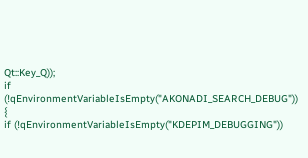Qt::Key_Q));
if (!qEnvironmentVariableIsEmpty("AKONADI_SEARCH_DEBUG")) {
if (!qEnvironmentVariableIsEmpty("KDEPIM_DEBUGGING"))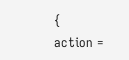{
action =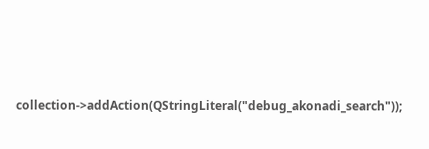collection->addAction(QStringLiteral("debug_akonadi_search"));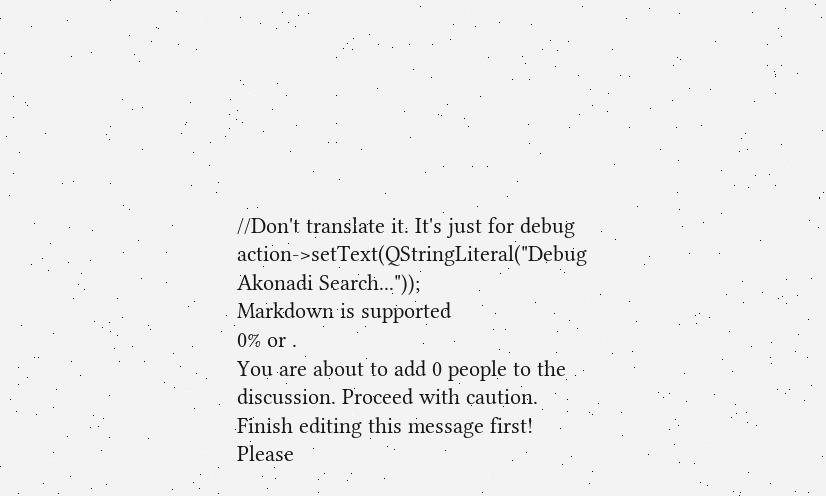//Don't translate it. It's just for debug
action->setText(QStringLiteral("Debug Akonadi Search..."));
Markdown is supported
0% or .
You are about to add 0 people to the discussion. Proceed with caution.
Finish editing this message first!
Please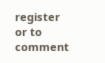register or to comment